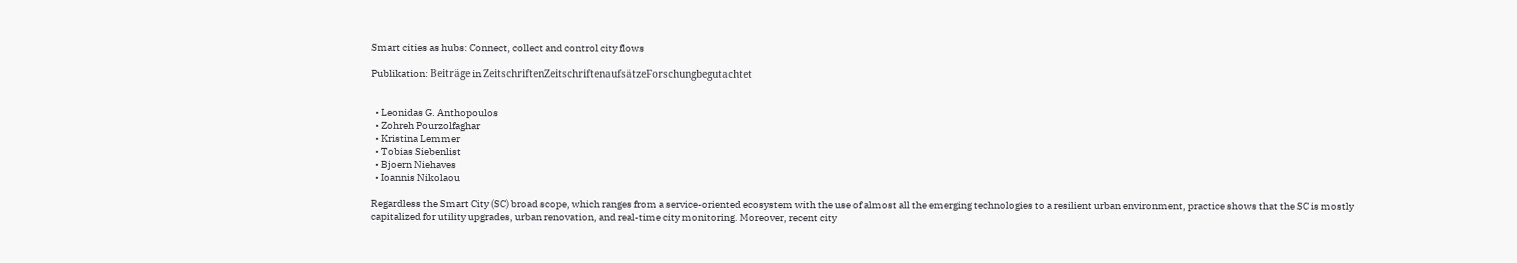Smart cities as hubs: Connect, collect and control city flows

Publikation: Beiträge in ZeitschriftenZeitschriftenaufsätzeForschungbegutachtet


  • Leonidas G. Anthopoulos
  • Zohreh Pourzolfaghar
  • Kristina Lemmer
  • Tobias Siebenlist
  • Bjoern Niehaves
  • Ioannis Nikolaou

Regardless the Smart City (SC) broad scope, which ranges from a service-oriented ecosystem with the use of almost all the emerging technologies to a resilient urban environment, practice shows that the SC is mostly capitalized for utility upgrades, urban renovation, and real-time city monitoring. Moreover, recent city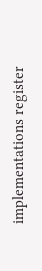implementations register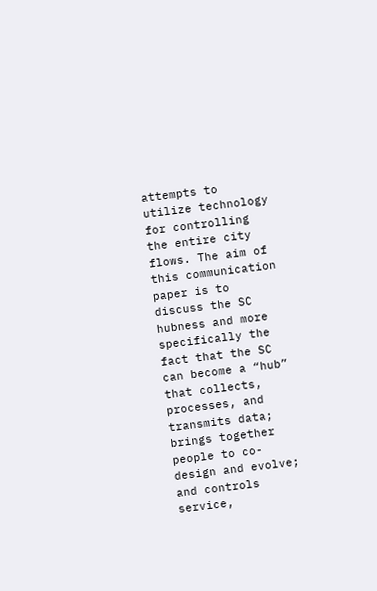attempts to utilize technology for controlling the entire city flows. The aim of this communication paper is to discuss the SC hubness and more specifically the fact that the SC can become a “hub” that collects, processes, and transmits data; brings together people to co-design and evolve; and controls service,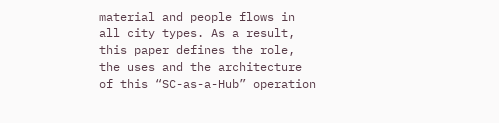material and people flows in all city types. As a result, this paper defines the role, the uses and the architecture of this “SC-as-a-Hub” operation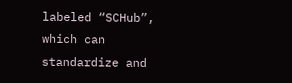labeled “SCHub”, which can standardize and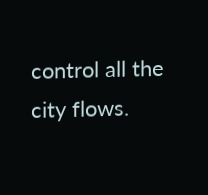control all the city flows.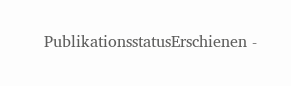PublikationsstatusErschienen -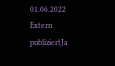01.06.2022
Extern publiziertJa